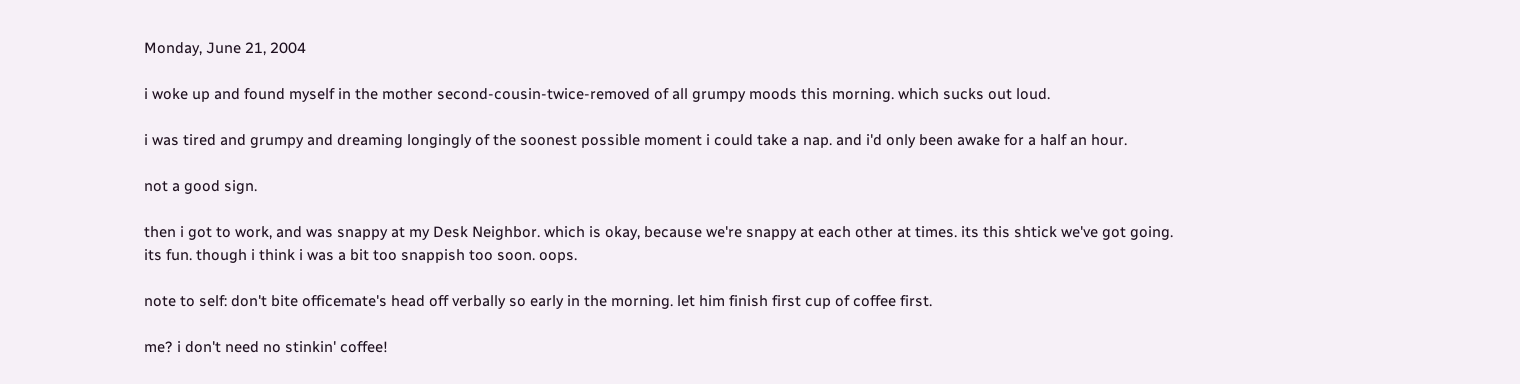Monday, June 21, 2004

i woke up and found myself in the mother second-cousin-twice-removed of all grumpy moods this morning. which sucks out loud.

i was tired and grumpy and dreaming longingly of the soonest possible moment i could take a nap. and i'd only been awake for a half an hour.

not a good sign.

then i got to work, and was snappy at my Desk Neighbor. which is okay, because we're snappy at each other at times. its this shtick we've got going. its fun. though i think i was a bit too snappish too soon. oops.

note to self: don't bite officemate's head off verbally so early in the morning. let him finish first cup of coffee first.

me? i don't need no stinkin' coffee!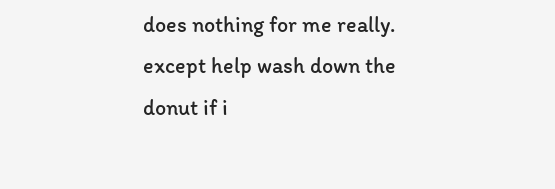does nothing for me really. except help wash down the donut if i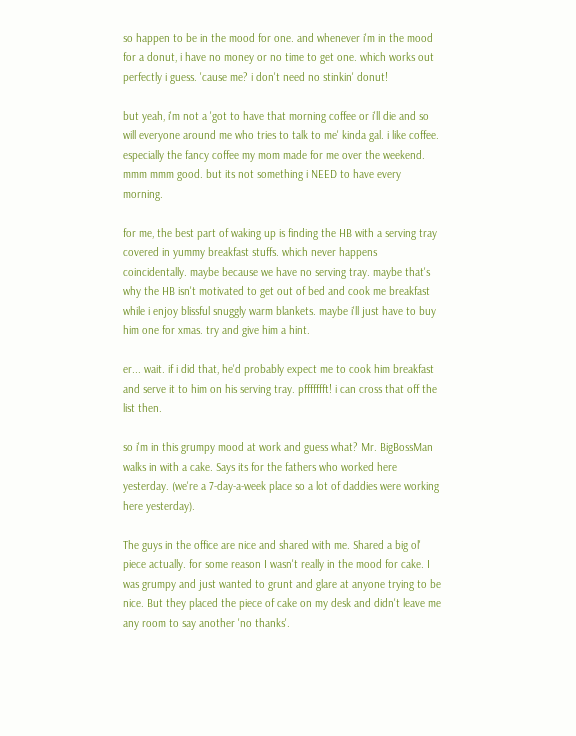so happen to be in the mood for one. and whenever i'm in the mood for a donut, i have no money or no time to get one. which works out perfectly i guess. 'cause me? i don't need no stinkin' donut!

but yeah, i'm not a 'got to have that morning coffee or i'll die and so will everyone around me who tries to talk to me' kinda gal. i like coffee. especially the fancy coffee my mom made for me over the weekend. mmm mmm good. but its not something i NEED to have every morning.

for me, the best part of waking up is finding the HB with a serving tray covered in yummy breakfast stuffs. which never happens coincidentally. maybe because we have no serving tray. maybe that's why the HB isn't motivated to get out of bed and cook me breakfast while i enjoy blissful snuggly warm blankets. maybe i'll just have to buy him one for xmas. try and give him a hint.

er... wait. if i did that, he'd probably expect me to cook him breakfast and serve it to him on his serving tray. pffffffft! i can cross that off the list then.

so i'm in this grumpy mood at work and guess what? Mr. BigBossMan walks in with a cake. Says its for the fathers who worked here yesterday. (we're a 7-day-a-week place so a lot of daddies were working here yesterday).

The guys in the office are nice and shared with me. Shared a big ol' piece actually. for some reason I wasn't really in the mood for cake. I was grumpy and just wanted to grunt and glare at anyone trying to be nice. But they placed the piece of cake on my desk and didn't leave me any room to say another 'no thanks'.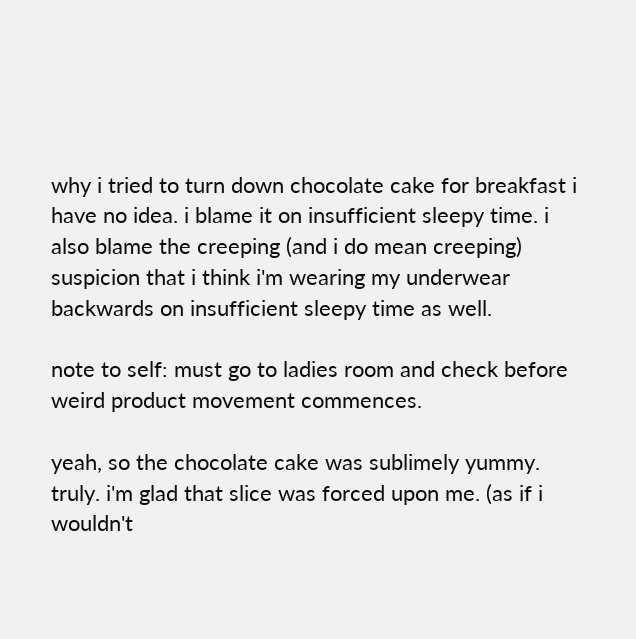why i tried to turn down chocolate cake for breakfast i have no idea. i blame it on insufficient sleepy time. i also blame the creeping (and i do mean creeping) suspicion that i think i'm wearing my underwear backwards on insufficient sleepy time as well.

note to self: must go to ladies room and check before weird product movement commences.

yeah, so the chocolate cake was sublimely yummy. truly. i'm glad that slice was forced upon me. (as if i wouldn't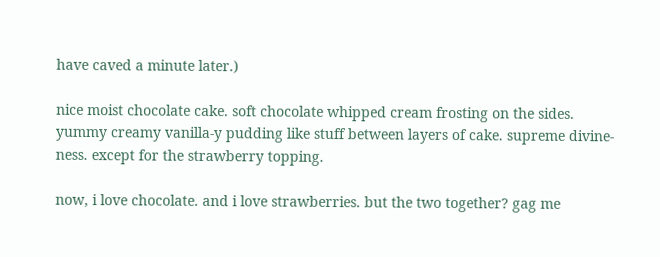have caved a minute later.)

nice moist chocolate cake. soft chocolate whipped cream frosting on the sides. yummy creamy vanilla-y pudding like stuff between layers of cake. supreme divine-ness. except for the strawberry topping.

now, i love chocolate. and i love strawberries. but the two together? gag me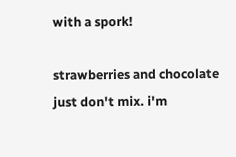with a spork!

strawberries and chocolate just don't mix. i'm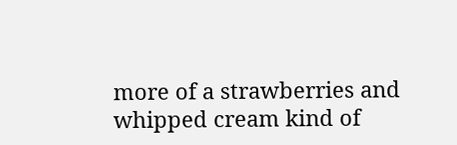more of a strawberries and whipped cream kind of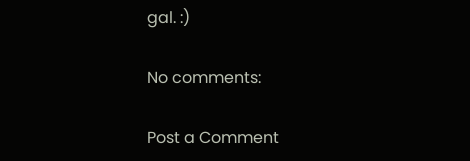gal. :)

No comments:

Post a Comment